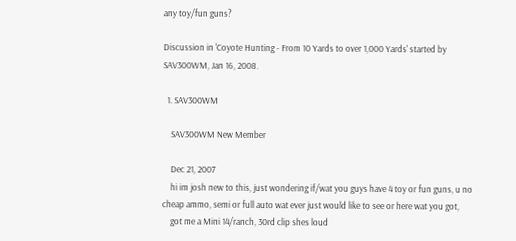any toy/fun guns?

Discussion in 'Coyote Hunting - From 10 Yards to over 1,000 Yards' started by SAV300WM, Jan 16, 2008.

  1. SAV300WM

    SAV300WM New Member

    Dec 21, 2007
    hi im josh new to this, just wondering if/wat you guys have 4 toy or fun guns, u no cheap ammo, semi or full auto wat ever just would like to see or here wat you got,
    got me a Mini 14/ranch, 30rd clip shes loud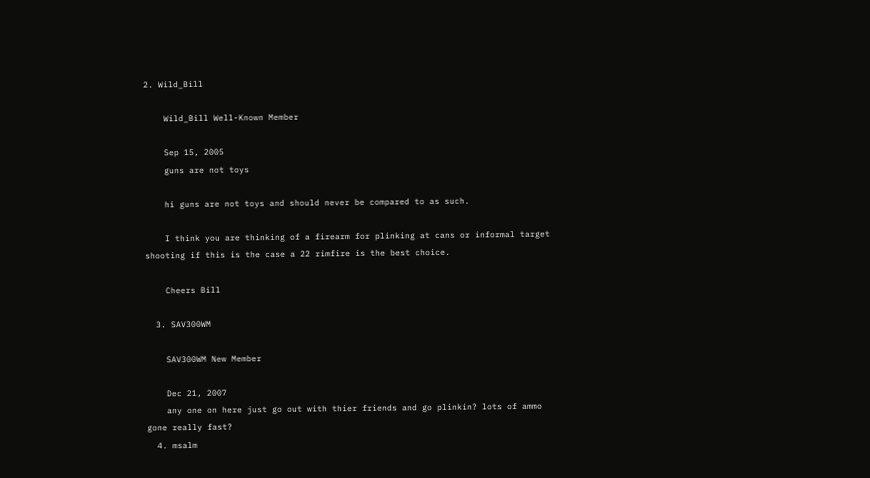2. Wild_Bill

    Wild_Bill Well-Known Member

    Sep 15, 2005
    guns are not toys

    hi guns are not toys and should never be compared to as such.

    I think you are thinking of a firearm for plinking at cans or informal target shooting if this is the case a 22 rimfire is the best choice.

    Cheers Bill

  3. SAV300WM

    SAV300WM New Member

    Dec 21, 2007
    any one on here just go out with thier friends and go plinkin? lots of ammo gone really fast?
  4. msalm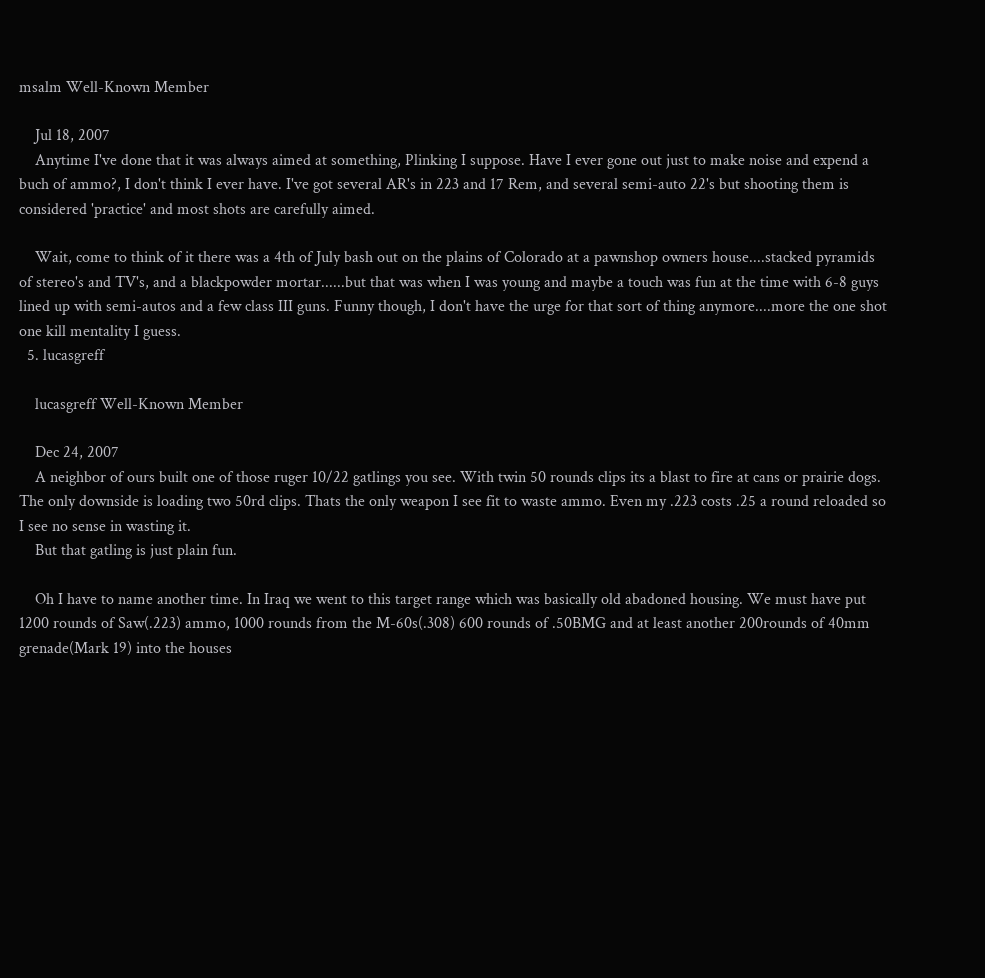msalm Well-Known Member

    Jul 18, 2007
    Anytime I've done that it was always aimed at something, Plinking I suppose. Have I ever gone out just to make noise and expend a buch of ammo?, I don't think I ever have. I've got several AR's in 223 and 17 Rem, and several semi-auto 22's but shooting them is considered 'practice' and most shots are carefully aimed.

    Wait, come to think of it there was a 4th of July bash out on the plains of Colorado at a pawnshop owners house....stacked pyramids of stereo's and TV's, and a blackpowder mortar......but that was when I was young and maybe a touch was fun at the time with 6-8 guys lined up with semi-autos and a few class III guns. Funny though, I don't have the urge for that sort of thing anymore....more the one shot one kill mentality I guess.
  5. lucasgreff

    lucasgreff Well-Known Member

    Dec 24, 2007
    A neighbor of ours built one of those ruger 10/22 gatlings you see. With twin 50 rounds clips its a blast to fire at cans or prairie dogs. The only downside is loading two 50rd clips. Thats the only weapon I see fit to waste ammo. Even my .223 costs .25 a round reloaded so I see no sense in wasting it.
    But that gatling is just plain fun.

    Oh I have to name another time. In Iraq we went to this target range which was basically old abadoned housing. We must have put 1200 rounds of Saw(.223) ammo, 1000 rounds from the M-60s(.308) 600 rounds of .50BMG and at least another 200rounds of 40mm grenade(Mark 19) into the houses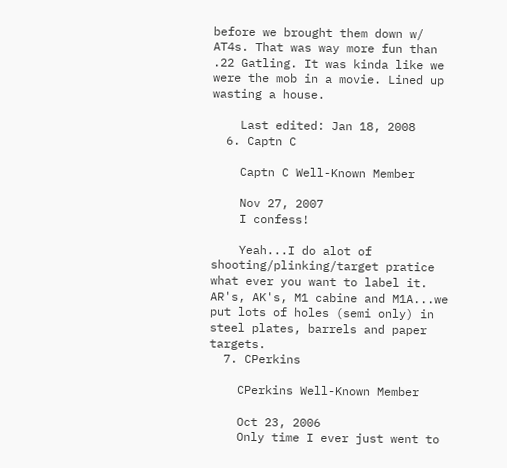before we brought them down w/ AT4s. That was way more fun than .22 Gatling. It was kinda like we were the mob in a movie. Lined up wasting a house.

    Last edited: Jan 18, 2008
  6. Captn C

    Captn C Well-Known Member

    Nov 27, 2007
    I confess!

    Yeah...I do alot of shooting/plinking/target pratice what ever you want to label it. AR's, AK's, M1 cabine and M1A...we put lots of holes (semi only) in steel plates, barrels and paper targets.
  7. CPerkins

    CPerkins Well-Known Member

    Oct 23, 2006
    Only time I ever just went to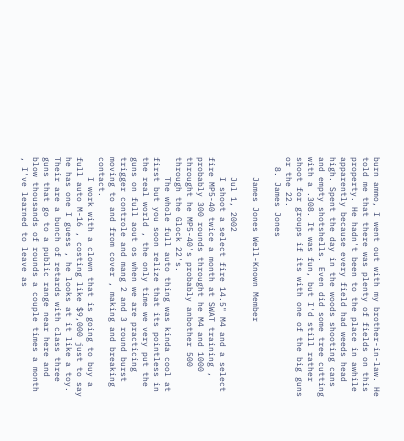burn ammo, I went out with my brother-in-law. He told me that there was plenty of fields on this property. He hadn't been to the place in awhile apparently because every field had weeds head high. Spent the day in the woods shooting cans and empty shotshells. Even did some tree cutting with a .308. It was fun, but I'd still rather shoot for groups if its with one of the big guns or the 22.
  8. James Jones

    James Jones Well-Known Member

    Jul 1, 2002
    I shoot a select fire 14.5" M4 and a select fire MP5-40 twice a month at SWAT training , probably 300 rounds throught he M4 and 1000 throught he MP5-40's probably anbother 500 through the Glock 22's.
    The whole full auto thing was kinda cool at first but you soon relize that its pointless in the real world , the only time we very put the guns on full aout os when we are practicing trigger controle and mang 2 and 3 round burst moving to and from cover , making and breaking contact.
    I work with a clown that is going to buy a full auto M-16 , costing like $9,000 just to say he has one I guess , he looks at it like a toy. Their are a bunch of retards with class three guns that go to a public range near here and blow thousands of rounds a couple times a month , I've learned to leave as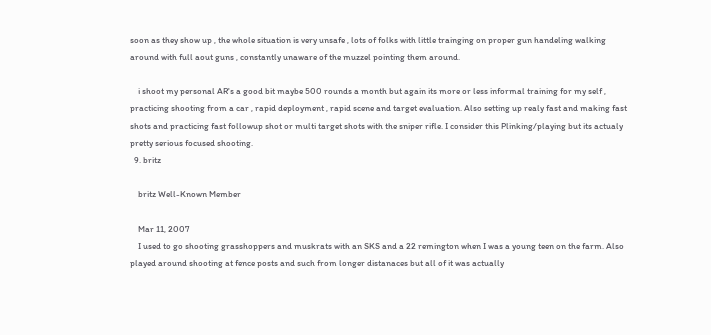soon as they show up , the whole situation is very unsafe , lots of folks with little trainging on proper gun handeling walking around with full aout guns , constantly unaware of the muzzel pointing them around.

    i shoot my personal AR's a good bit maybe 500 rounds a month but again its more or less informal training for my self , practicing shooting from a car , rapid deployment , rapid scene and target evaluation. Also setting up realy fast and making fast shots and practicing fast followup shot or multi target shots with the sniper rifle. I consider this Plinking/playing but its actualy pretty serious focused shooting.
  9. britz

    britz Well-Known Member

    Mar 11, 2007
    I used to go shooting grasshoppers and muskrats with an SKS and a 22 remington when I was a young teen on the farm. Also played around shooting at fence posts and such from longer distanaces but all of it was actually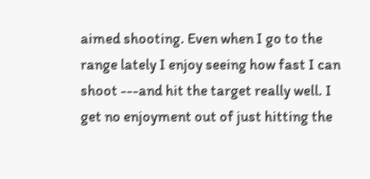aimed shooting. Even when I go to the range lately I enjoy seeing how fast I can shoot ---and hit the target really well. I get no enjoyment out of just hitting the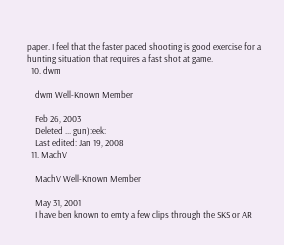paper. I feel that the faster paced shooting is good exercise for a hunting situation that requires a fast shot at game.
  10. dwm

    dwm Well-Known Member

    Feb 26, 2003
    Deleted ... gun):eek:
    Last edited: Jan 19, 2008
  11. MachV

    MachV Well-Known Member

    May 31, 2001
    I have ben known to emty a few clips through the SKS or AR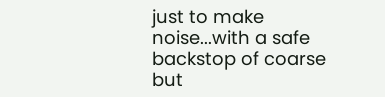just to make noise...with a safe backstop of coarse but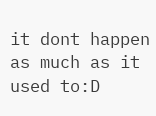it dont happen as much as it used to:D